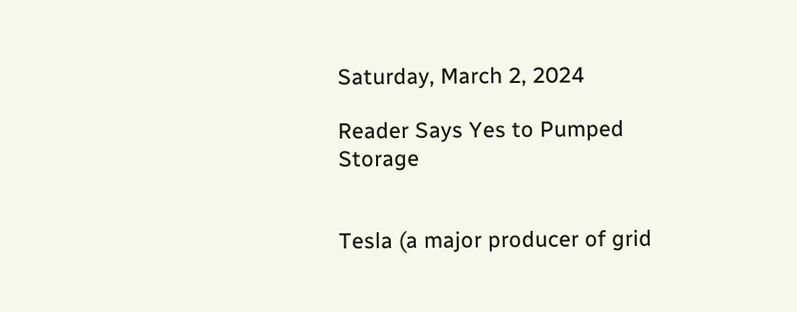Saturday, March 2, 2024

Reader Says Yes to Pumped Storage


Tesla (a major producer of grid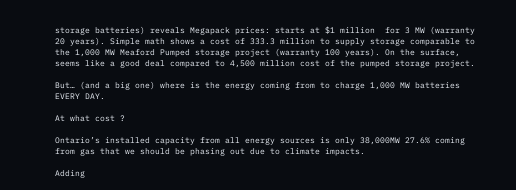storage batteries) reveals Megapack prices: starts at $1 million  for 3 MW (warranty 20 years). Simple math shows a cost of 333.3 million to supply storage comparable to the 1,000 MW Meaford Pumped storage project (warranty 100 years). On the surface, seems like a good deal compared to 4,500 million cost of the pumped storage project.

But… (and a big one) where is the energy coming from to charge 1,000 MW batteries EVERY DAY.

At what cost ?

Ontario’s installed capacity from all energy sources is only 38,000MW 27.6% coming from gas that we should be phasing out due to climate impacts.

Adding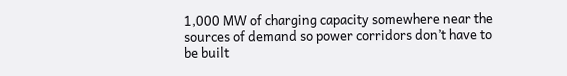1,000 MW of charging capacity somewhere near the sources of demand so power corridors don’t have to be built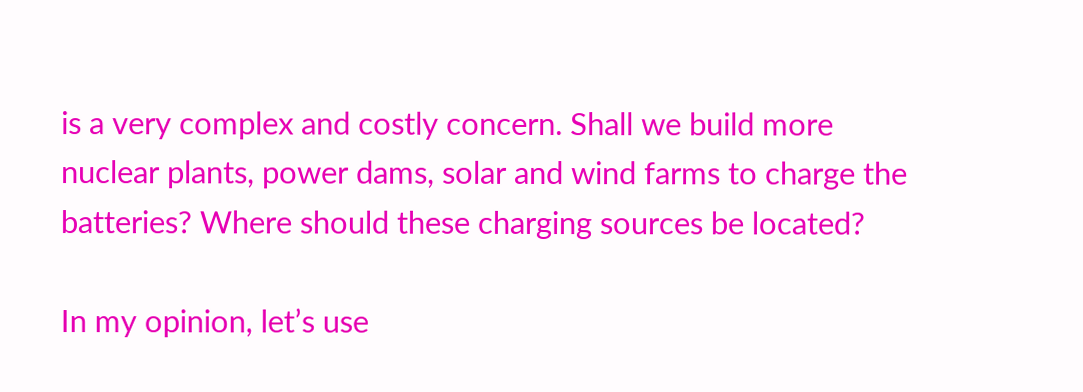is a very complex and costly concern. Shall we build more nuclear plants, power dams, solar and wind farms to charge the batteries? Where should these charging sources be located?

In my opinion, let’s use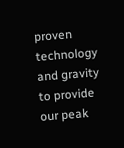proven technology and gravity to provide our peak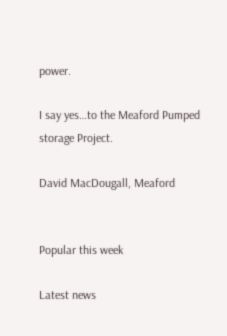power.

I say yes…to the Meaford Pumped storage Project.

David MacDougall, Meaford


Popular this week

Latest news